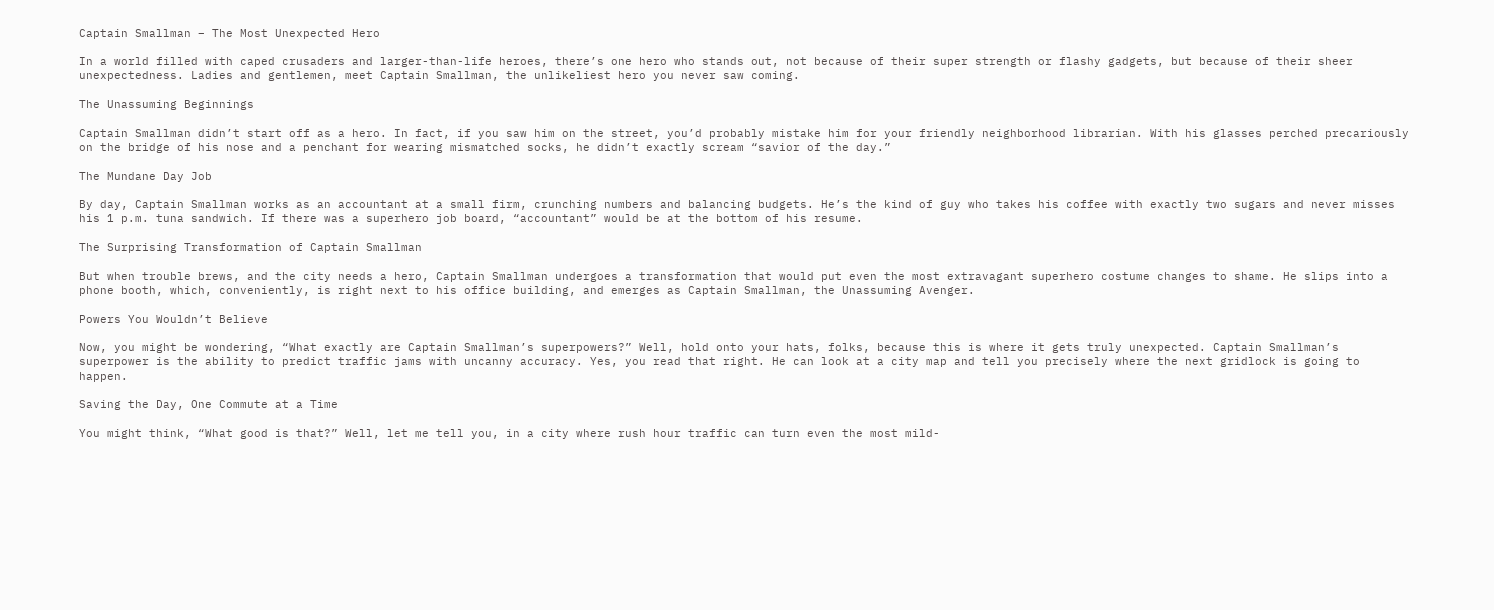Captain Smallman – The Most Unexpected Hero

In a world filled with caped crusaders and larger-than-life heroes, there’s one hero who stands out, not because of their super strength or flashy gadgets, but because of their sheer unexpectedness. Ladies and gentlemen, meet Captain Smallman, the unlikeliest hero you never saw coming.

The Unassuming Beginnings

Captain Smallman didn’t start off as a hero. In fact, if you saw him on the street, you’d probably mistake him for your friendly neighborhood librarian. With his glasses perched precariously on the bridge of his nose and a penchant for wearing mismatched socks, he didn’t exactly scream “savior of the day.”

The Mundane Day Job

By day, Captain Smallman works as an accountant at a small firm, crunching numbers and balancing budgets. He’s the kind of guy who takes his coffee with exactly two sugars and never misses his 1 p.m. tuna sandwich. If there was a superhero job board, “accountant” would be at the bottom of his resume.

The Surprising Transformation of Captain Smallman

But when trouble brews, and the city needs a hero, Captain Smallman undergoes a transformation that would put even the most extravagant superhero costume changes to shame. He slips into a phone booth, which, conveniently, is right next to his office building, and emerges as Captain Smallman, the Unassuming Avenger.

Powers You Wouldn’t Believe

Now, you might be wondering, “What exactly are Captain Smallman’s superpowers?” Well, hold onto your hats, folks, because this is where it gets truly unexpected. Captain Smallman’s superpower is the ability to predict traffic jams with uncanny accuracy. Yes, you read that right. He can look at a city map and tell you precisely where the next gridlock is going to happen.

Saving the Day, One Commute at a Time

You might think, “What good is that?” Well, let me tell you, in a city where rush hour traffic can turn even the most mild-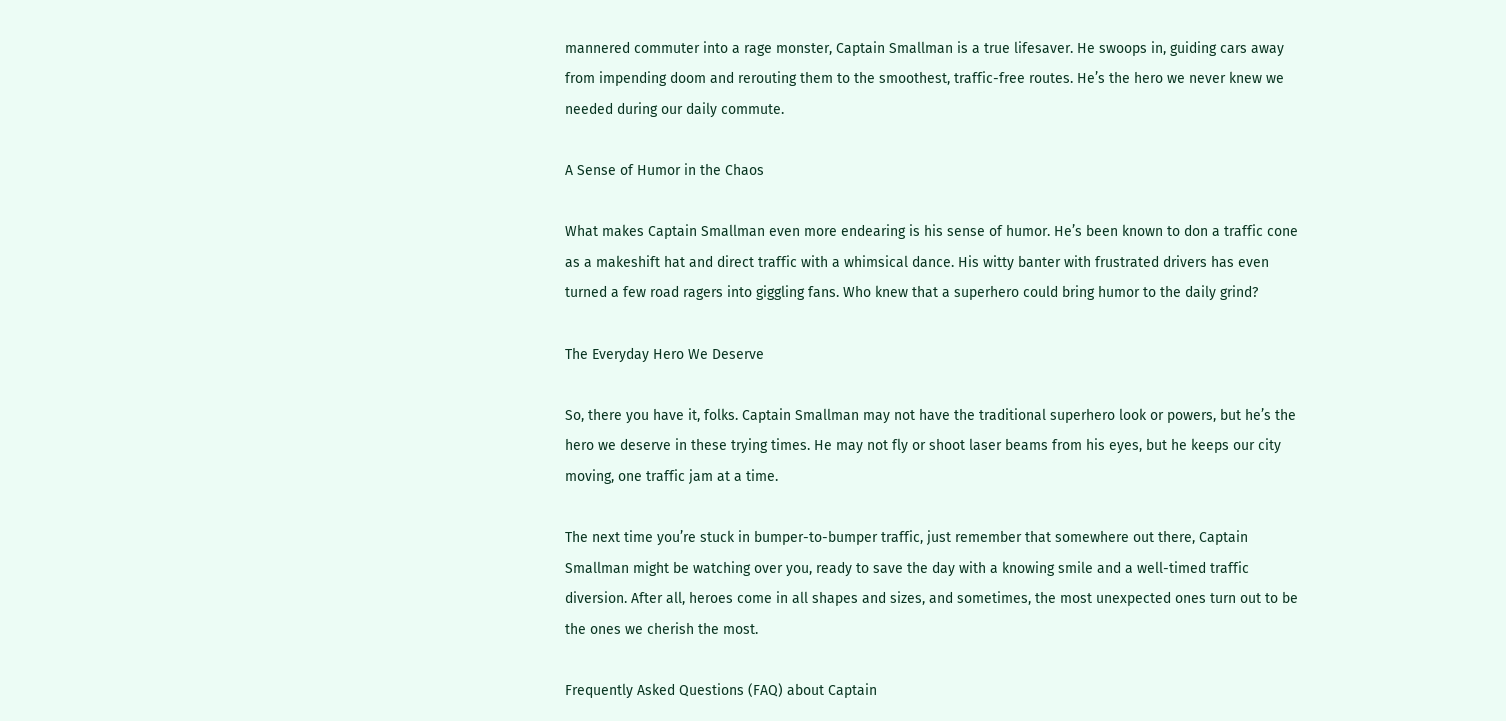mannered commuter into a rage monster, Captain Smallman is a true lifesaver. He swoops in, guiding cars away from impending doom and rerouting them to the smoothest, traffic-free routes. He’s the hero we never knew we needed during our daily commute.

A Sense of Humor in the Chaos

What makes Captain Smallman even more endearing is his sense of humor. He’s been known to don a traffic cone as a makeshift hat and direct traffic with a whimsical dance. His witty banter with frustrated drivers has even turned a few road ragers into giggling fans. Who knew that a superhero could bring humor to the daily grind?

The Everyday Hero We Deserve

So, there you have it, folks. Captain Smallman may not have the traditional superhero look or powers, but he’s the hero we deserve in these trying times. He may not fly or shoot laser beams from his eyes, but he keeps our city moving, one traffic jam at a time.

The next time you’re stuck in bumper-to-bumper traffic, just remember that somewhere out there, Captain Smallman might be watching over you, ready to save the day with a knowing smile and a well-timed traffic diversion. After all, heroes come in all shapes and sizes, and sometimes, the most unexpected ones turn out to be the ones we cherish the most.

Frequently Asked Questions (FAQ) about Captain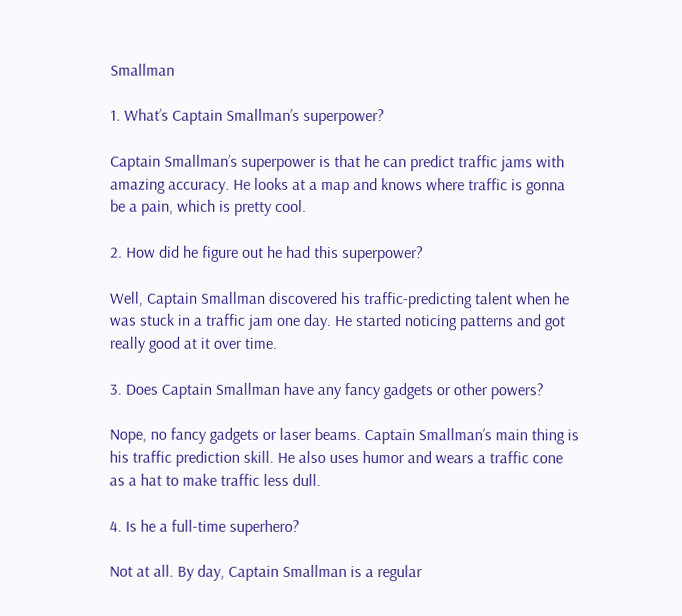Smallman

1. What’s Captain Smallman’s superpower?

Captain Smallman’s superpower is that he can predict traffic jams with amazing accuracy. He looks at a map and knows where traffic is gonna be a pain, which is pretty cool.

2. How did he figure out he had this superpower?

Well, Captain Smallman discovered his traffic-predicting talent when he was stuck in a traffic jam one day. He started noticing patterns and got really good at it over time.

3. Does Captain Smallman have any fancy gadgets or other powers?

Nope, no fancy gadgets or laser beams. Captain Smallman’s main thing is his traffic prediction skill. He also uses humor and wears a traffic cone as a hat to make traffic less dull.

4. Is he a full-time superhero?

Not at all. By day, Captain Smallman is a regular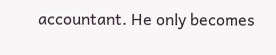accountant. He only becomes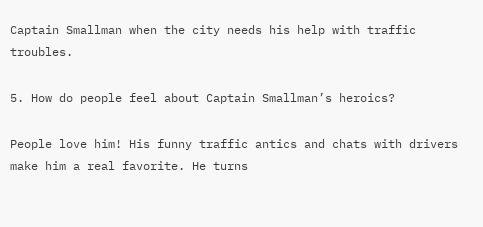Captain Smallman when the city needs his help with traffic troubles.

5. How do people feel about Captain Smallman’s heroics?

People love him! His funny traffic antics and chats with drivers make him a real favorite. He turns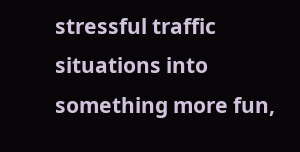stressful traffic situations into something more fun,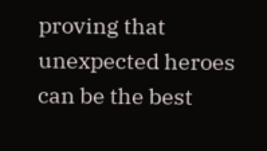proving that unexpected heroes can be the best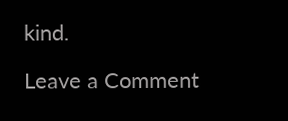kind.

Leave a Comment